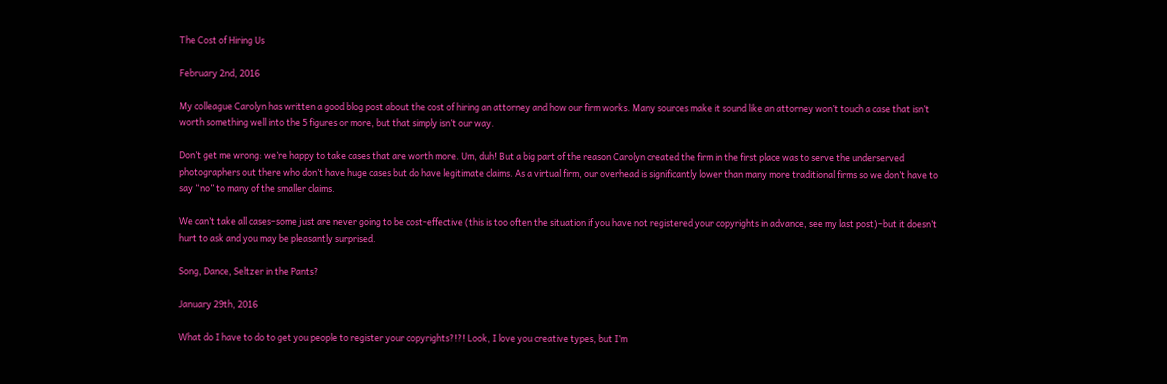The Cost of Hiring Us

February 2nd, 2016

My colleague Carolyn has written a good blog post about the cost of hiring an attorney and how our firm works. Many sources make it sound like an attorney won’t touch a case that isn’t worth something well into the 5 figures or more, but that simply isn’t our way.

Don’t get me wrong: we’re happy to take cases that are worth more. Um, duh! But a big part of the reason Carolyn created the firm in the first place was to serve the underserved photographers out there who don’t have huge cases but do have legitimate claims. As a virtual firm, our overhead is significantly lower than many more traditional firms so we don’t have to say “no” to many of the smaller claims.

We can’t take all cases–some just are never going to be cost-effective (this is too often the situation if you have not registered your copyrights in advance, see my last post)–but it doesn’t hurt to ask and you may be pleasantly surprised.

Song, Dance, Seltzer in the Pants?

January 29th, 2016

What do I have to do to get you people to register your copyrights?!?! Look, I love you creative types, but I’m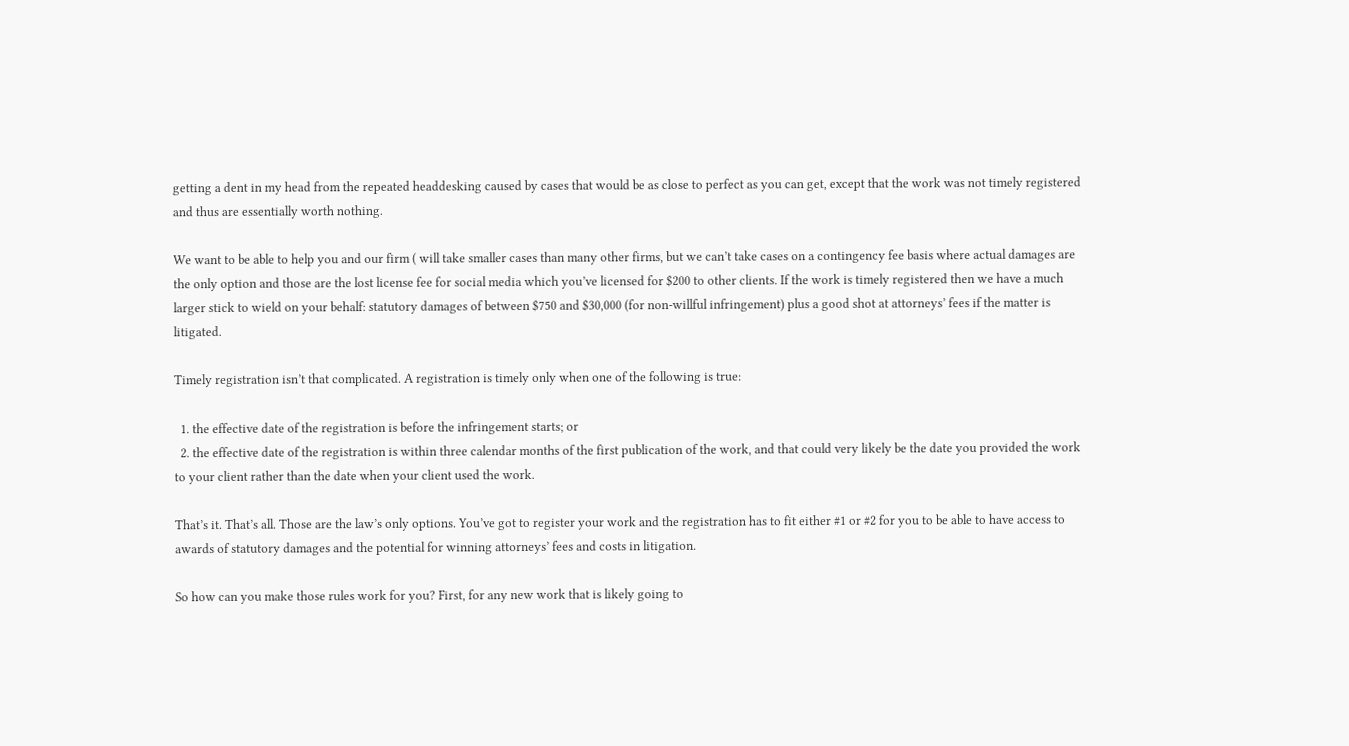getting a dent in my head from the repeated headdesking caused by cases that would be as close to perfect as you can get, except that the work was not timely registered and thus are essentially worth nothing.

We want to be able to help you and our firm ( will take smaller cases than many other firms, but we can’t take cases on a contingency fee basis where actual damages are the only option and those are the lost license fee for social media which you’ve licensed for $200 to other clients. If the work is timely registered then we have a much larger stick to wield on your behalf: statutory damages of between $750 and $30,000 (for non-willful infringement) plus a good shot at attorneys’ fees if the matter is litigated.

Timely registration isn’t that complicated. A registration is timely only when one of the following is true:

  1. the effective date of the registration is before the infringement starts; or
  2. the effective date of the registration is within three calendar months of the first publication of the work, and that could very likely be the date you provided the work to your client rather than the date when your client used the work.

That’s it. That’s all. Those are the law’s only options. You’ve got to register your work and the registration has to fit either #1 or #2 for you to be able to have access to awards of statutory damages and the potential for winning attorneys’ fees and costs in litigation.

So how can you make those rules work for you? First, for any new work that is likely going to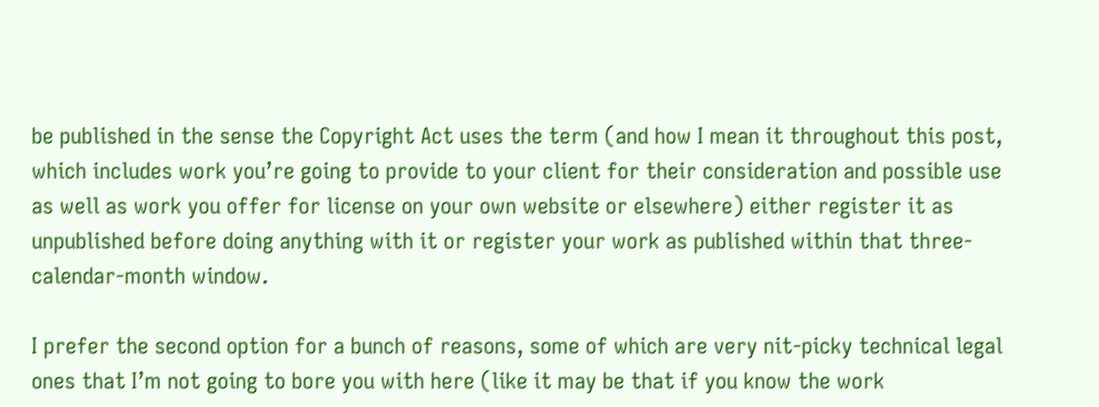be published in the sense the Copyright Act uses the term (and how I mean it throughout this post, which includes work you’re going to provide to your client for their consideration and possible use as well as work you offer for license on your own website or elsewhere) either register it as unpublished before doing anything with it or register your work as published within that three-calendar-month window.

I prefer the second option for a bunch of reasons, some of which are very nit-picky technical legal ones that I’m not going to bore you with here (like it may be that if you know the work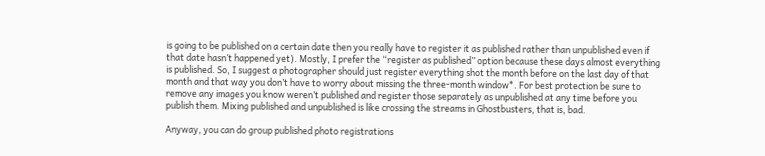is going to be published on a certain date then you really have to register it as published rather than unpublished even if that date hasn’t happened yet). Mostly, I prefer the “register as published” option because these days almost everything is published. So, I suggest a photographer should just register everything shot the month before on the last day of that month and that way you don’t have to worry about missing the three-month window*. For best protection be sure to remove any images you know weren’t published and register those separately as unpublished at any time before you publish them. Mixing published and unpublished is like crossing the streams in Ghostbusters, that is, bad.

Anyway, you can do group published photo registrations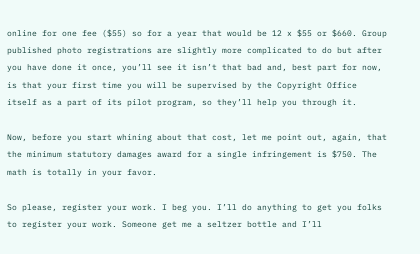online for one fee ($55) so for a year that would be 12 x $55 or $660. Group published photo registrations are slightly more complicated to do but after you have done it once, you’ll see it isn’t that bad and, best part for now, is that your first time you will be supervised by the Copyright Office itself as a part of its pilot program, so they’ll help you through it.

Now, before you start whining about that cost, let me point out, again, that the minimum statutory damages award for a single infringement is $750. The math is totally in your favor.

So please, register your work. I beg you. I’ll do anything to get you folks to register your work. Someone get me a seltzer bottle and I’ll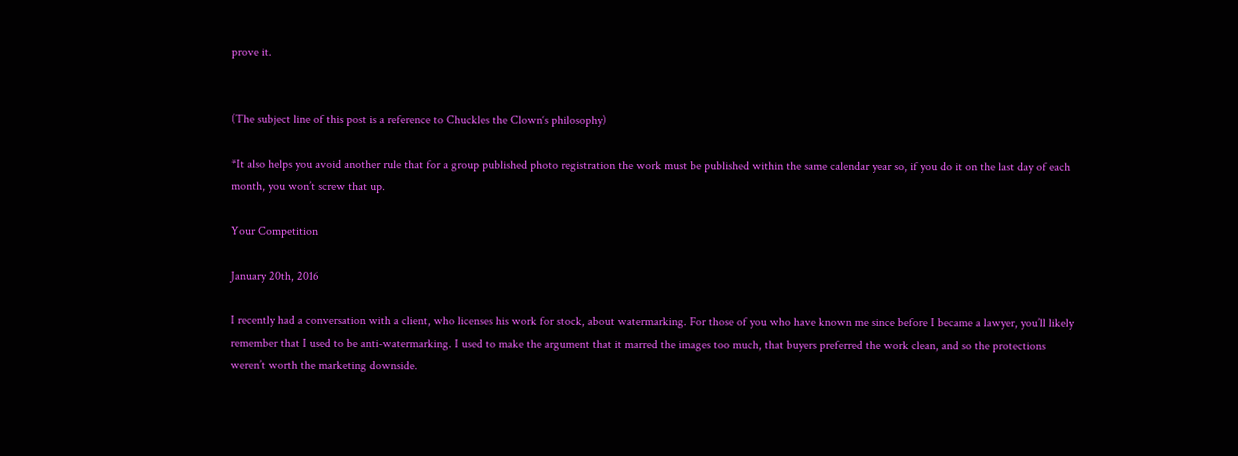prove it.


(The subject line of this post is a reference to Chuckles the Clown‘s philosophy)

*It also helps you avoid another rule that for a group published photo registration the work must be published within the same calendar year so, if you do it on the last day of each month, you won’t screw that up.

Your Competition

January 20th, 2016

I recently had a conversation with a client, who licenses his work for stock, about watermarking. For those of you who have known me since before I became a lawyer, you’ll likely remember that I used to be anti-watermarking. I used to make the argument that it marred the images too much, that buyers preferred the work clean, and so the protections weren’t worth the marketing downside.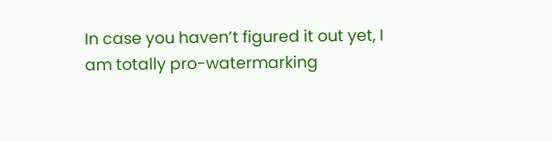In case you haven’t figured it out yet, I am totally pro-watermarking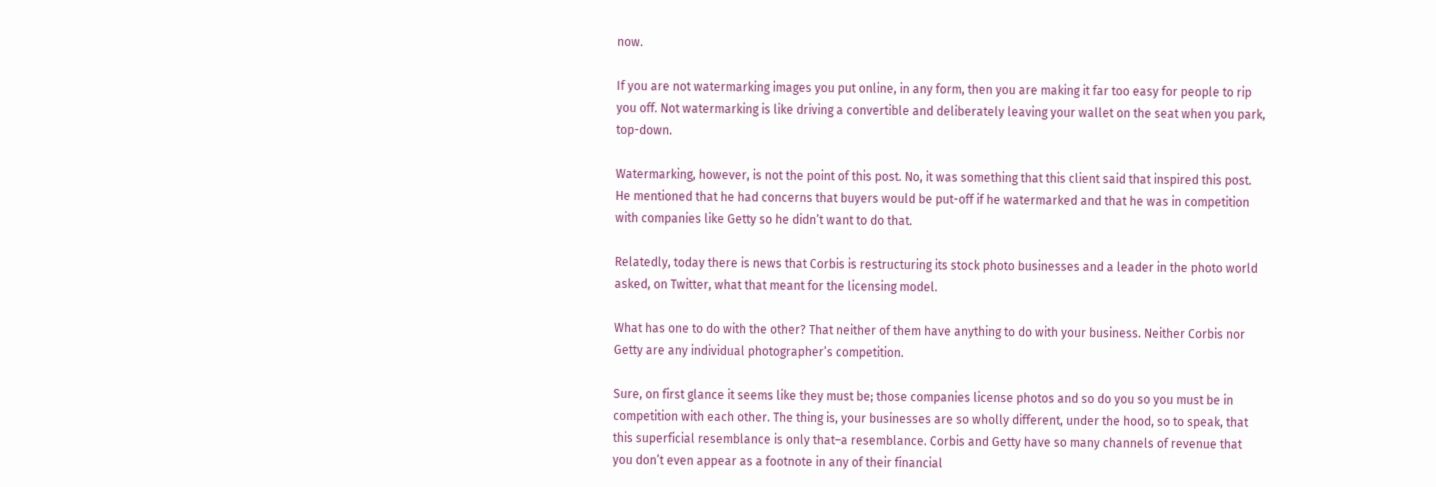now.

If you are not watermarking images you put online, in any form, then you are making it far too easy for people to rip you off. Not watermarking is like driving a convertible and deliberately leaving your wallet on the seat when you park, top-down.

Watermarking, however, is not the point of this post. No, it was something that this client said that inspired this post. He mentioned that he had concerns that buyers would be put-off if he watermarked and that he was in competition with companies like Getty so he didn’t want to do that.

Relatedly, today there is news that Corbis is restructuring its stock photo businesses and a leader in the photo world asked, on Twitter, what that meant for the licensing model.

What has one to do with the other? That neither of them have anything to do with your business. Neither Corbis nor Getty are any individual photographer’s competition.

Sure, on first glance it seems like they must be; those companies license photos and so do you so you must be in competition with each other. The thing is, your businesses are so wholly different, under the hood, so to speak, that this superficial resemblance is only that–a resemblance. Corbis and Getty have so many channels of revenue that you don’t even appear as a footnote in any of their financial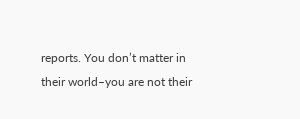reports. You don’t matter in their world–you are not their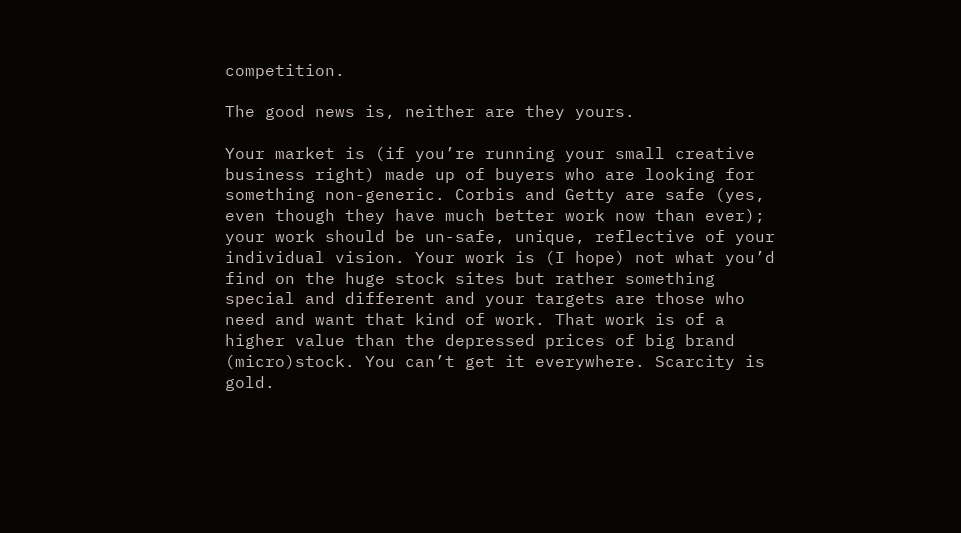competition.

The good news is, neither are they yours.

Your market is (if you’re running your small creative business right) made up of buyers who are looking for something non-generic. Corbis and Getty are safe (yes, even though they have much better work now than ever); your work should be un-safe, unique, reflective of your individual vision. Your work is (I hope) not what you’d find on the huge stock sites but rather something special and different and your targets are those who need and want that kind of work. That work is of a higher value than the depressed prices of big brand (micro)stock. You can’t get it everywhere. Scarcity is gold.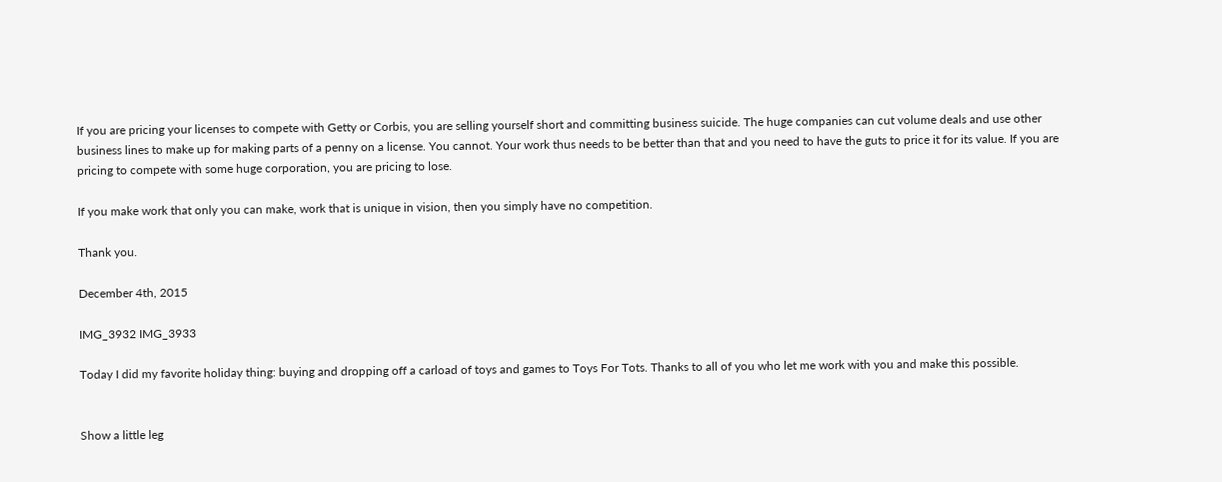If you are pricing your licenses to compete with Getty or Corbis, you are selling yourself short and committing business suicide. The huge companies can cut volume deals and use other business lines to make up for making parts of a penny on a license. You cannot. Your work thus needs to be better than that and you need to have the guts to price it for its value. If you are pricing to compete with some huge corporation, you are pricing to lose.

If you make work that only you can make, work that is unique in vision, then you simply have no competition.

Thank you.

December 4th, 2015

IMG_3932 IMG_3933

Today I did my favorite holiday thing: buying and dropping off a carload of toys and games to Toys For Tots. Thanks to all of you who let me work with you and make this possible.


Show a little leg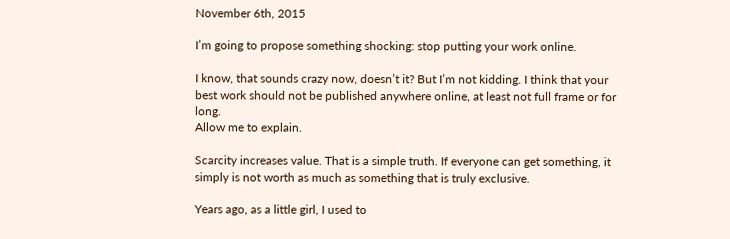November 6th, 2015

I’m going to propose something shocking: stop putting your work online.

I know, that sounds crazy now, doesn’t it? But I’m not kidding. I think that your best work should not be published anywhere online, at least not full frame or for long.
Allow me to explain.

Scarcity increases value. That is a simple truth. If everyone can get something, it simply is not worth as much as something that is truly exclusive.

Years ago, as a little girl, I used to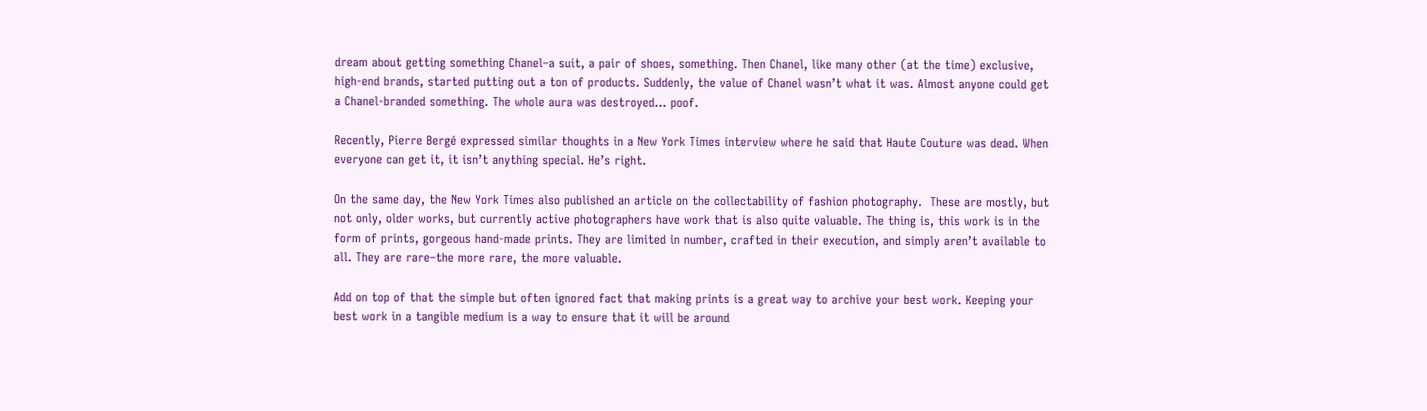dream about getting something Chanel–a suit, a pair of shoes, something. Then Chanel, like many other (at the time) exclusive, high-end brands, started putting out a ton of products. Suddenly, the value of Chanel wasn’t what it was. Almost anyone could get a Chanel-branded something. The whole aura was destroyed… poof.

Recently, Pierre Bergé expressed similar thoughts in a New York Times interview where he said that Haute Couture was dead. When everyone can get it, it isn’t anything special. He’s right.

On the same day, the New York Times also published an article on the collectability of fashion photography.  These are mostly, but not only, older works, but currently active photographers have work that is also quite valuable. The thing is, this work is in the form of prints, gorgeous hand-made prints. They are limited in number, crafted in their execution, and simply aren’t available to all. They are rare–the more rare, the more valuable.

Add on top of that the simple but often ignored fact that making prints is a great way to archive your best work. Keeping your best work in a tangible medium is a way to ensure that it will be around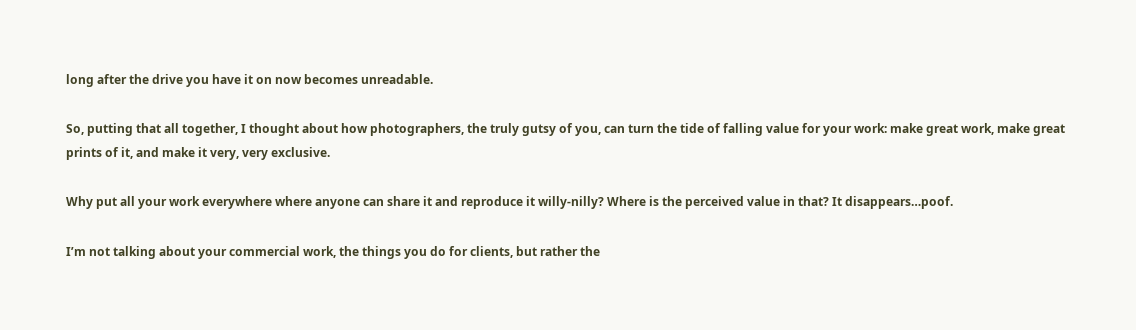long after the drive you have it on now becomes unreadable.

So, putting that all together, I thought about how photographers, the truly gutsy of you, can turn the tide of falling value for your work: make great work, make great prints of it, and make it very, very exclusive.

Why put all your work everywhere where anyone can share it and reproduce it willy-nilly? Where is the perceived value in that? It disappears…poof.

I’m not talking about your commercial work, the things you do for clients, but rather the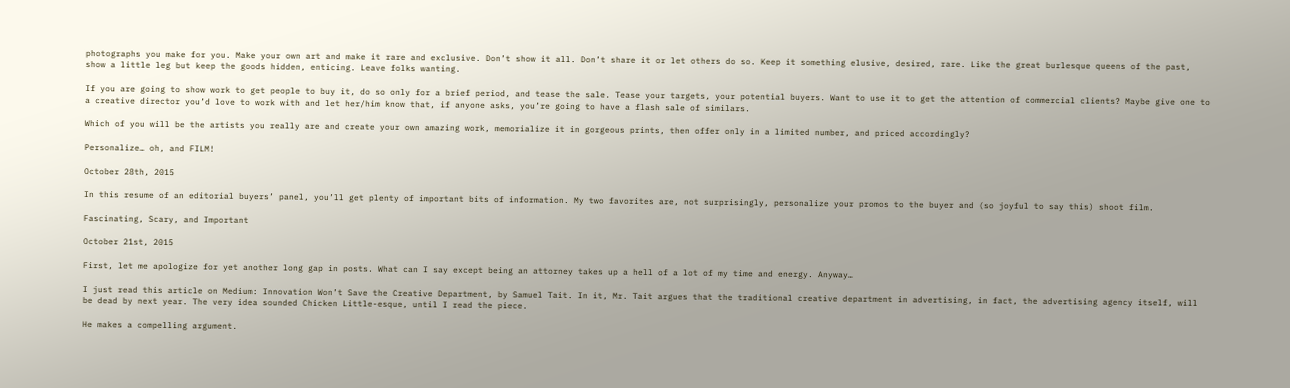photographs you make for you. Make your own art and make it rare and exclusive. Don’t show it all. Don’t share it or let others do so. Keep it something elusive, desired, rare. Like the great burlesque queens of the past, show a little leg but keep the goods hidden, enticing. Leave folks wanting.

If you are going to show work to get people to buy it, do so only for a brief period, and tease the sale. Tease your targets, your potential buyers. Want to use it to get the attention of commercial clients? Maybe give one to a creative director you’d love to work with and let her/him know that, if anyone asks, you’re going to have a flash sale of similars.

Which of you will be the artists you really are and create your own amazing work, memorialize it in gorgeous prints, then offer only in a limited number, and priced accordingly?

Personalize… oh, and FILM!

October 28th, 2015

In this resume of an editorial buyers’ panel, you’ll get plenty of important bits of information. My two favorites are, not surprisingly, personalize your promos to the buyer and (so joyful to say this) shoot film.

Fascinating, Scary, and Important

October 21st, 2015

First, let me apologize for yet another long gap in posts. What can I say except being an attorney takes up a hell of a lot of my time and energy. Anyway…

I just read this article on Medium: Innovation Won’t Save the Creative Department, by Samuel Tait. In it, Mr. Tait argues that the traditional creative department in advertising, in fact, the advertising agency itself, will be dead by next year. The very idea sounded Chicken Little-esque, until I read the piece.

He makes a compelling argument.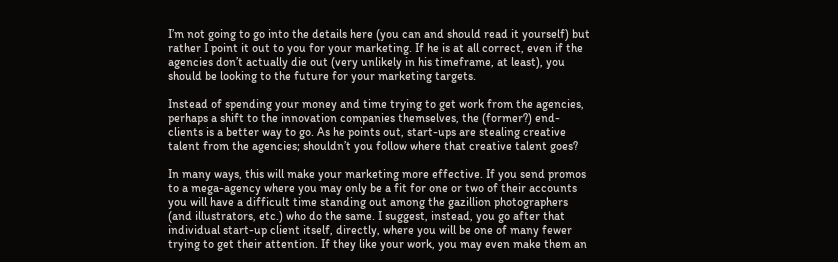I’m not going to go into the details here (you can and should read it yourself) but rather I point it out to you for your marketing. If he is at all correct, even if the agencies don’t actually die out (very unlikely in his timeframe, at least), you should be looking to the future for your marketing targets.

Instead of spending your money and time trying to get work from the agencies, perhaps a shift to the innovation companies themselves, the (former?) end-clients is a better way to go. As he points out, start-ups are stealing creative talent from the agencies; shouldn’t you follow where that creative talent goes?

In many ways, this will make your marketing more effective. If you send promos to a mega-agency where you may only be a fit for one or two of their accounts you will have a difficult time standing out among the gazillion photographers (and illustrators, etc.) who do the same. I suggest, instead, you go after that individual start-up client itself, directly, where you will be one of many fewer trying to get their attention. If they like your work, you may even make them an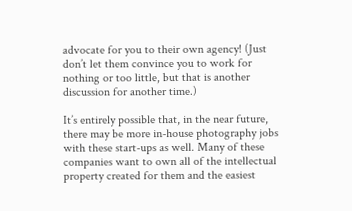advocate for you to their own agency! (Just don’t let them convince you to work for nothing or too little, but that is another discussion for another time.)

It’s entirely possible that, in the near future, there may be more in-house photography jobs with these start-ups as well. Many of these companies want to own all of the intellectual property created for them and the easiest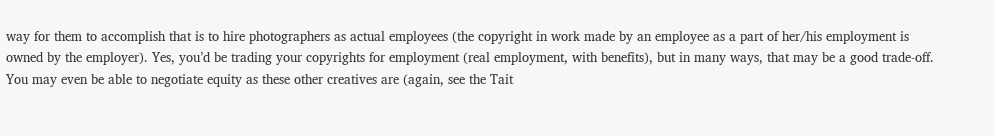way for them to accomplish that is to hire photographers as actual employees (the copyright in work made by an employee as a part of her/his employment is owned by the employer). Yes, you’d be trading your copyrights for employment (real employment, with benefits), but in many ways, that may be a good trade-off. You may even be able to negotiate equity as these other creatives are (again, see the Tait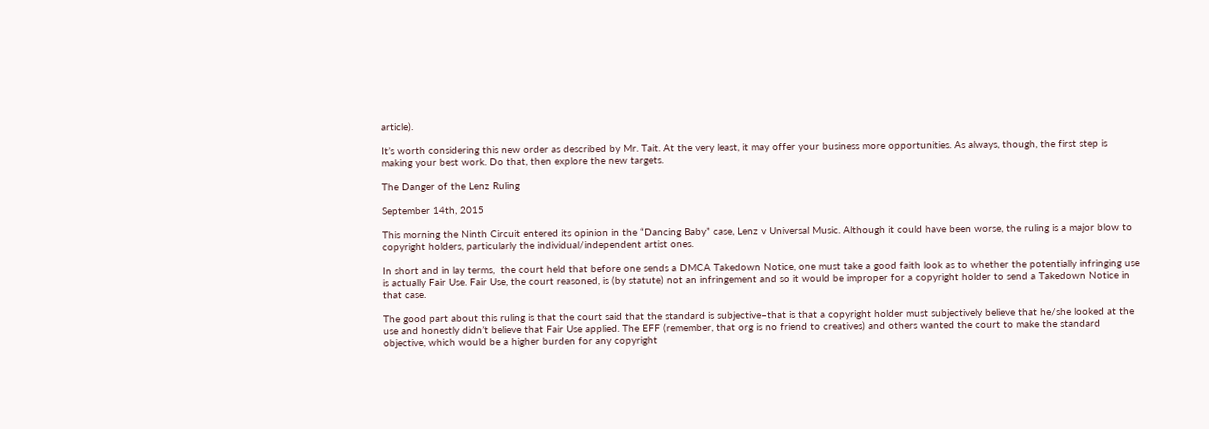article).

It’s worth considering this new order as described by Mr. Tait. At the very least, it may offer your business more opportunities. As always, though, the first step is making your best work. Do that, then explore the new targets.

The Danger of the Lenz Ruling

September 14th, 2015

This morning the Ninth Circuit entered its opinion in the “Dancing Baby” case, Lenz v Universal Music. Although it could have been worse, the ruling is a major blow to copyright holders, particularly the individual/independent artist ones.

In short and in lay terms,  the court held that before one sends a DMCA Takedown Notice, one must take a good faith look as to whether the potentially infringing use is actually Fair Use. Fair Use, the court reasoned, is (by statute) not an infringement and so it would be improper for a copyright holder to send a Takedown Notice in that case.

The good part about this ruling is that the court said that the standard is subjective–that is that a copyright holder must subjectively believe that he/she looked at the use and honestly didn’t believe that Fair Use applied. The EFF (remember, that org is no friend to creatives) and others wanted the court to make the standard objective, which would be a higher burden for any copyright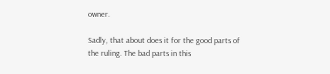owner.

Sadly, that about does it for the good parts of the ruling. The bad parts in this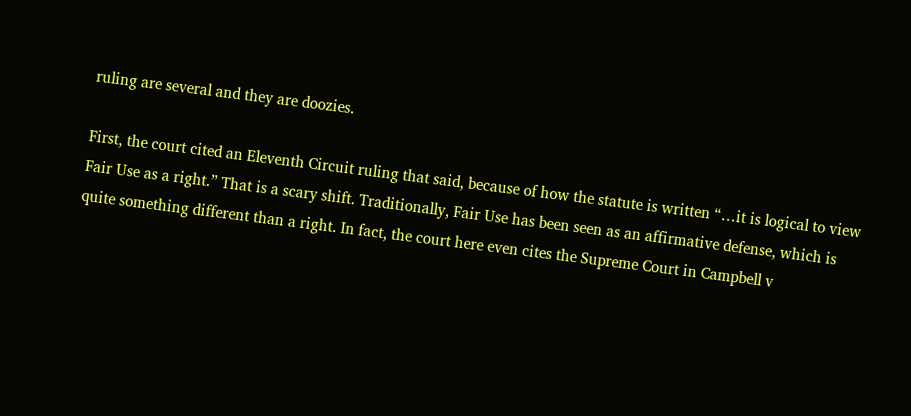ruling are several and they are doozies.

First, the court cited an Eleventh Circuit ruling that said, because of how the statute is written “…it is logical to view Fair Use as a right.” That is a scary shift. Traditionally, Fair Use has been seen as an affirmative defense, which is quite something different than a right. In fact, the court here even cites the Supreme Court in Campbell v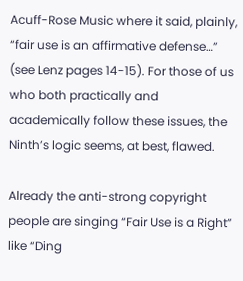Acuff-Rose Music where it said, plainly, “fair use is an affirmative defense…” (see Lenz pages 14-15). For those of us who both practically and academically follow these issues, the Ninth’s logic seems, at best, flawed.

Already the anti-strong copyright people are singing “Fair Use is a Right” like “Ding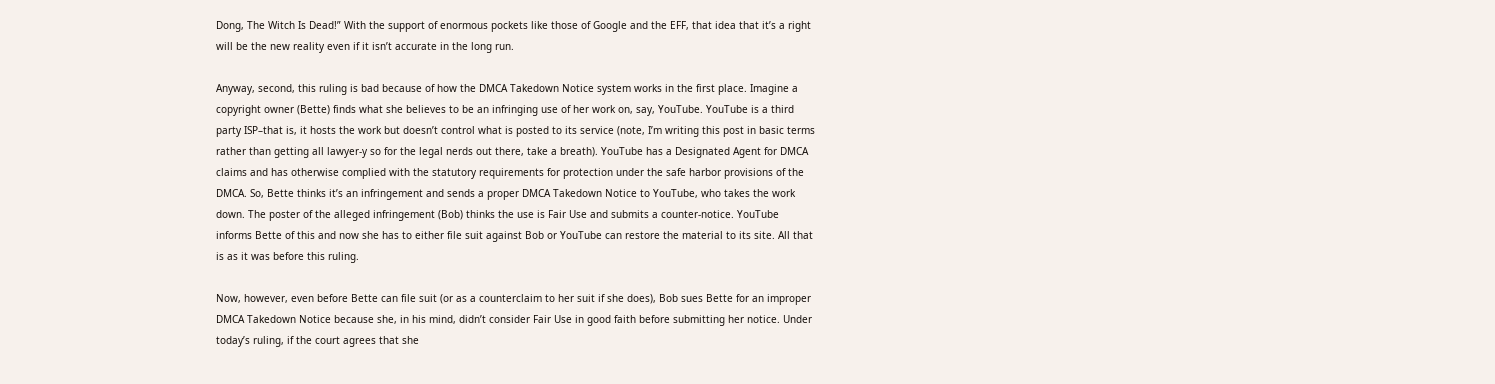Dong, The Witch Is Dead!” With the support of enormous pockets like those of Google and the EFF, that idea that it’s a right will be the new reality even if it isn’t accurate in the long run.

Anyway, second, this ruling is bad because of how the DMCA Takedown Notice system works in the first place. Imagine a copyright owner (Bette) finds what she believes to be an infringing use of her work on, say, YouTube. YouTube is a third party ISP–that is, it hosts the work but doesn’t control what is posted to its service (note, I’m writing this post in basic terms rather than getting all lawyer-y so for the legal nerds out there, take a breath). YouTube has a Designated Agent for DMCA claims and has otherwise complied with the statutory requirements for protection under the safe harbor provisions of the DMCA. So, Bette thinks it’s an infringement and sends a proper DMCA Takedown Notice to YouTube, who takes the work down. The poster of the alleged infringement (Bob) thinks the use is Fair Use and submits a counter-notice. YouTube informs Bette of this and now she has to either file suit against Bob or YouTube can restore the material to its site. All that is as it was before this ruling.

Now, however, even before Bette can file suit (or as a counterclaim to her suit if she does), Bob sues Bette for an improper DMCA Takedown Notice because she, in his mind, didn’t consider Fair Use in good faith before submitting her notice. Under today’s ruling, if the court agrees that she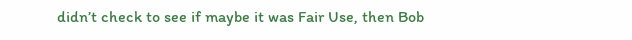didn’t check to see if maybe it was Fair Use, then Bob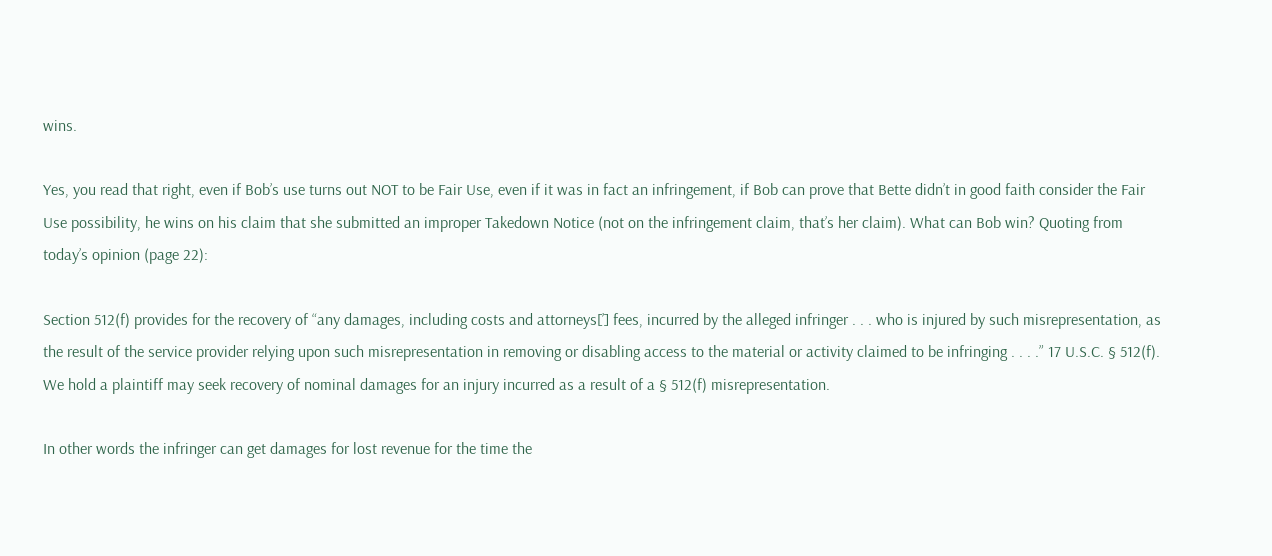wins.

Yes, you read that right, even if Bob’s use turns out NOT to be Fair Use, even if it was in fact an infringement, if Bob can prove that Bette didn’t in good faith consider the Fair Use possibility, he wins on his claim that she submitted an improper Takedown Notice (not on the infringement claim, that’s her claim). What can Bob win? Quoting from today’s opinion (page 22):

Section 512(f) provides for the recovery of “any damages, including costs and attorneys[’] fees, incurred by the alleged infringer . . . who is injured by such misrepresentation, as the result of the service provider relying upon such misrepresentation in removing or disabling access to the material or activity claimed to be infringing . . . .” 17 U.S.C. § 512(f). We hold a plaintiff may seek recovery of nominal damages for an injury incurred as a result of a § 512(f) misrepresentation.

In other words the infringer can get damages for lost revenue for the time the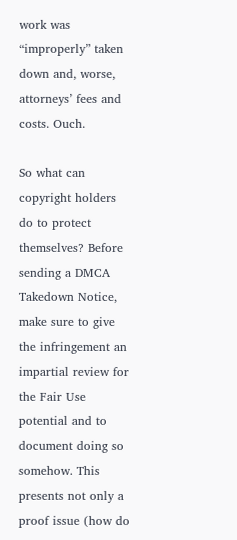work was “improperly” taken down and, worse, attorneys’ fees and costs. Ouch.

So what can copyright holders do to protect themselves? Before sending a DMCA Takedown Notice, make sure to give the infringement an impartial review for the Fair Use potential and to document doing so somehow. This presents not only a proof issue (how do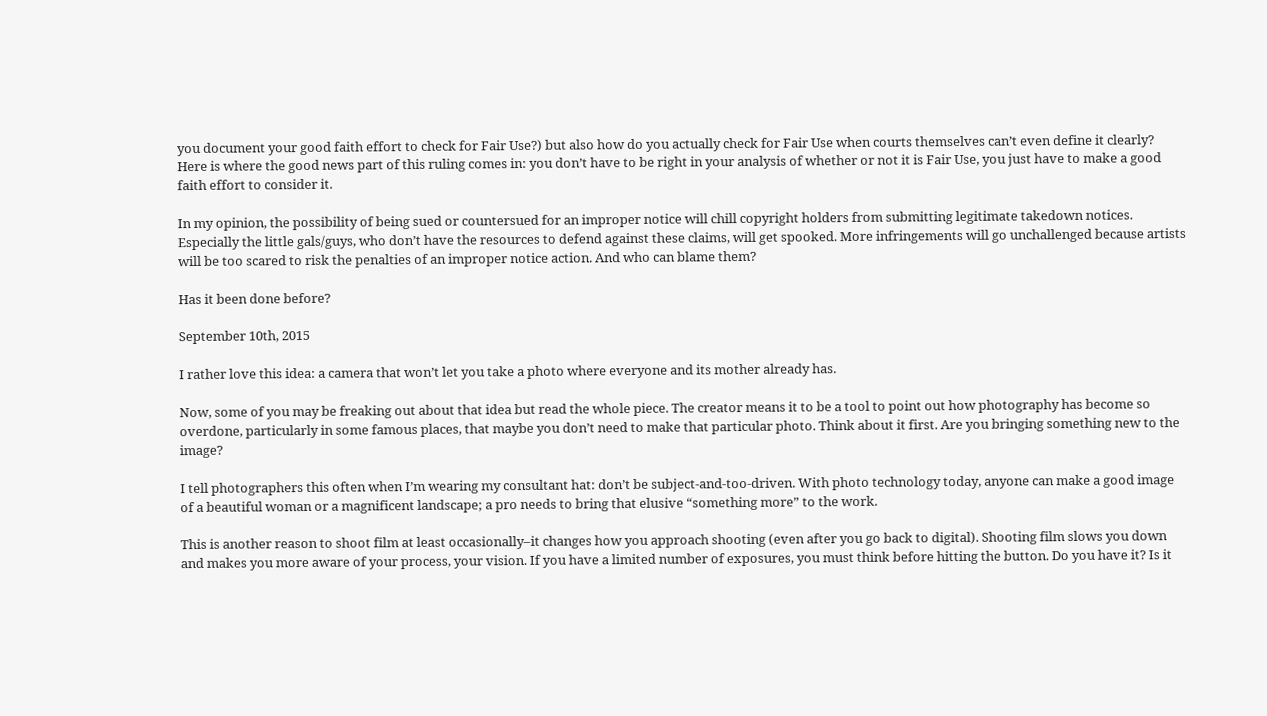you document your good faith effort to check for Fair Use?) but also how do you actually check for Fair Use when courts themselves can’t even define it clearly? Here is where the good news part of this ruling comes in: you don’t have to be right in your analysis of whether or not it is Fair Use, you just have to make a good faith effort to consider it.

In my opinion, the possibility of being sued or countersued for an improper notice will chill copyright holders from submitting legitimate takedown notices. Especially the little gals/guys, who don’t have the resources to defend against these claims, will get spooked. More infringements will go unchallenged because artists will be too scared to risk the penalties of an improper notice action. And who can blame them?

Has it been done before?

September 10th, 2015

I rather love this idea: a camera that won’t let you take a photo where everyone and its mother already has.

Now, some of you may be freaking out about that idea but read the whole piece. The creator means it to be a tool to point out how photography has become so overdone, particularly in some famous places, that maybe you don’t need to make that particular photo. Think about it first. Are you bringing something new to the image?

I tell photographers this often when I’m wearing my consultant hat: don’t be subject-and-too-driven. With photo technology today, anyone can make a good image of a beautiful woman or a magnificent landscape; a pro needs to bring that elusive “something more” to the work.

This is another reason to shoot film at least occasionally–it changes how you approach shooting (even after you go back to digital). Shooting film slows you down and makes you more aware of your process, your vision. If you have a limited number of exposures, you must think before hitting the button. Do you have it? Is it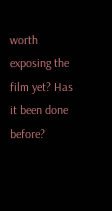worth exposing the film yet? Has it been done before?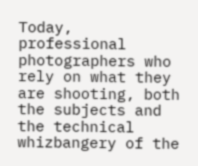Today, professional photographers who rely on what they are shooting, both the subjects and the technical whizbangery of the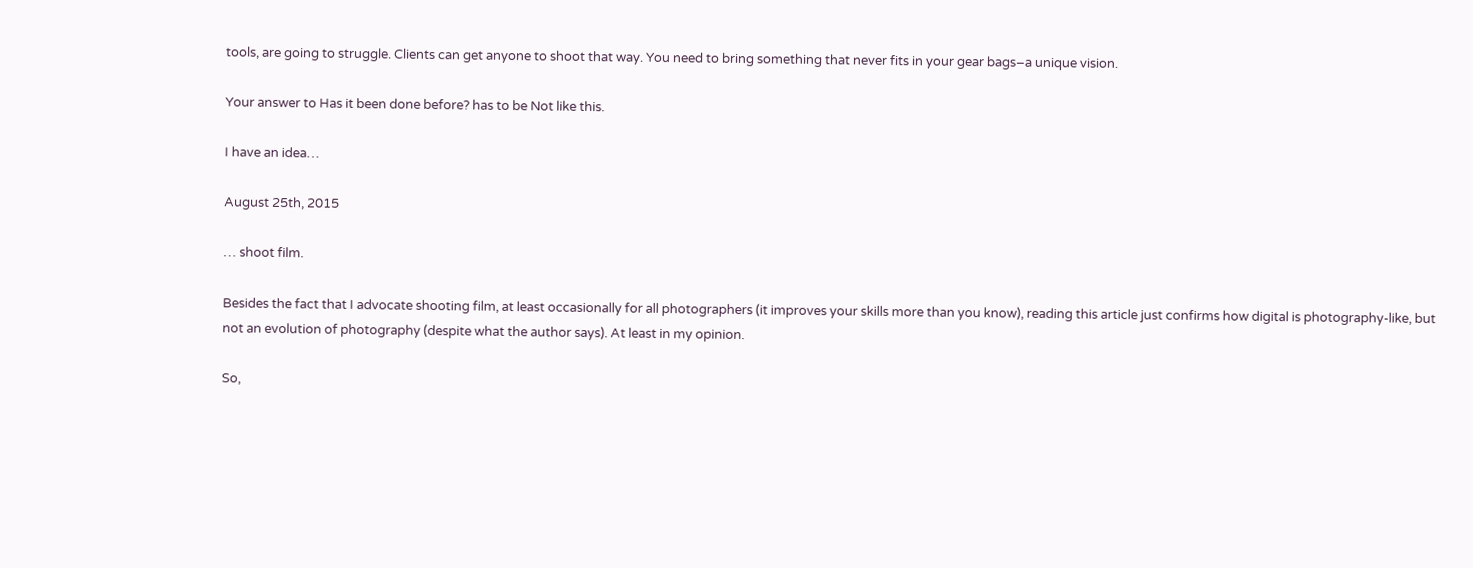tools, are going to struggle. Clients can get anyone to shoot that way. You need to bring something that never fits in your gear bags–a unique vision.

Your answer to Has it been done before? has to be Not like this.

I have an idea…

August 25th, 2015

… shoot film.

Besides the fact that I advocate shooting film, at least occasionally for all photographers (it improves your skills more than you know), reading this article just confirms how digital is photography-like, but not an evolution of photography (despite what the author says). At least in my opinion.

So,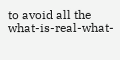to avoid all the what-is-real-what-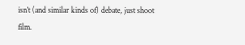isn’t (and similar kinds of) debate, just shoot film.